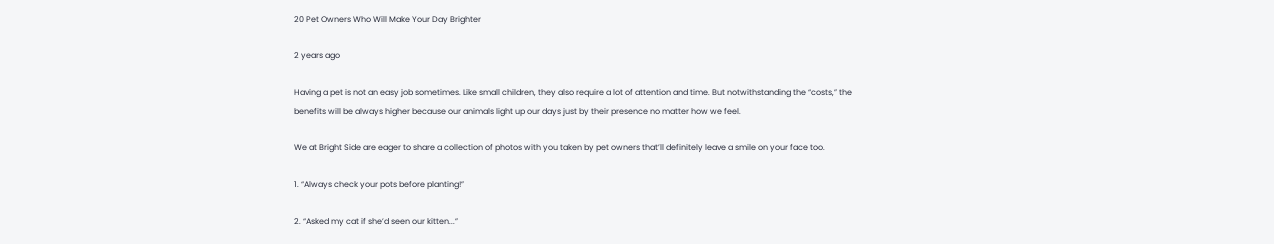20 Pet Owners Who Will Make Your Day Brighter

2 years ago

Having a pet is not an easy job sometimes. Like small children, they also require a lot of attention and time. But notwithstanding the “costs,” the benefits will be always higher because our animals light up our days just by their presence no matter how we feel.

We at Bright Side are eager to share a collection of photos with you taken by pet owners that’ll definitely leave a smile on your face too.

1. “Always check your pots before planting!”

2. “Asked my cat if she’d seen our kitten...”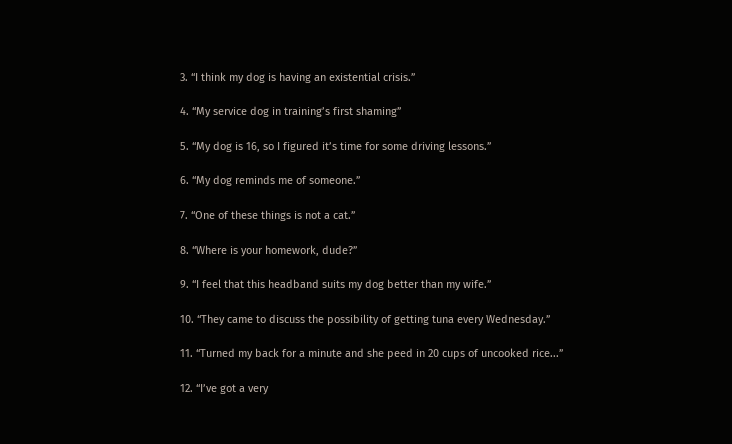3. “I think my dog is having an existential crisis.”

4. “My service dog in training’s first shaming”

5. “My dog is 16, so I figured it’s time for some driving lessons.”

6. “My dog reminds me of someone.”

7. “One of these things is not a cat.”

8. “Where is your homework, dude?”

9. “I feel that this headband suits my dog better than my wife.”

10. “They came to discuss the possibility of getting tuna every Wednesday.”

11. “Turned my back for a minute and she peed in 20 cups of uncooked rice...”

12. “I’ve got a very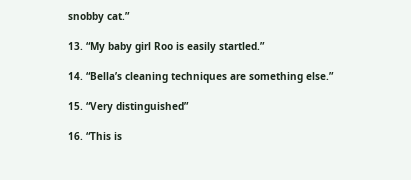snobby cat.”

13. “My baby girl Roo is easily startled.”

14. “Bella’s cleaning techniques are something else.”

15. “Very distinguished”

16. “This is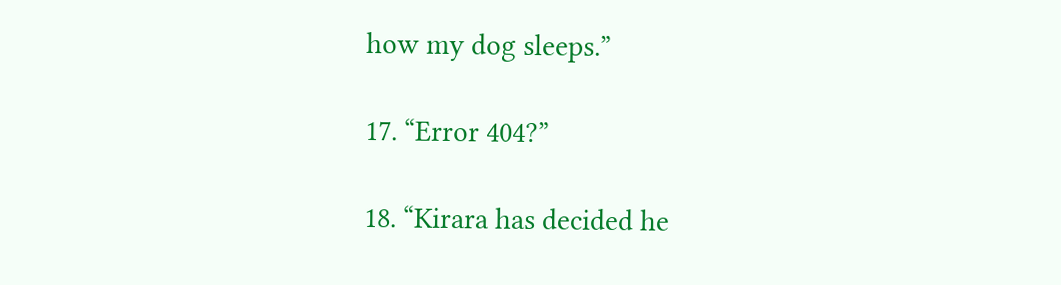how my dog sleeps.”

17. “Error 404?”

18. “Kirara has decided he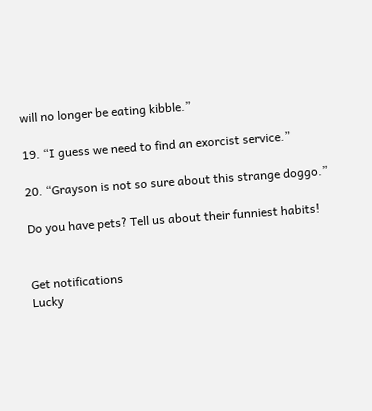will no longer be eating kibble.”

19. “I guess we need to find an exorcist service.”

20. “Grayson is not so sure about this strange doggo.”

Do you have pets? Tell us about their funniest habits!


Get notifications
Lucky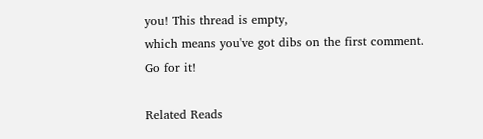you! This thread is empty,
which means you've got dibs on the first comment.
Go for it!

Related Reads